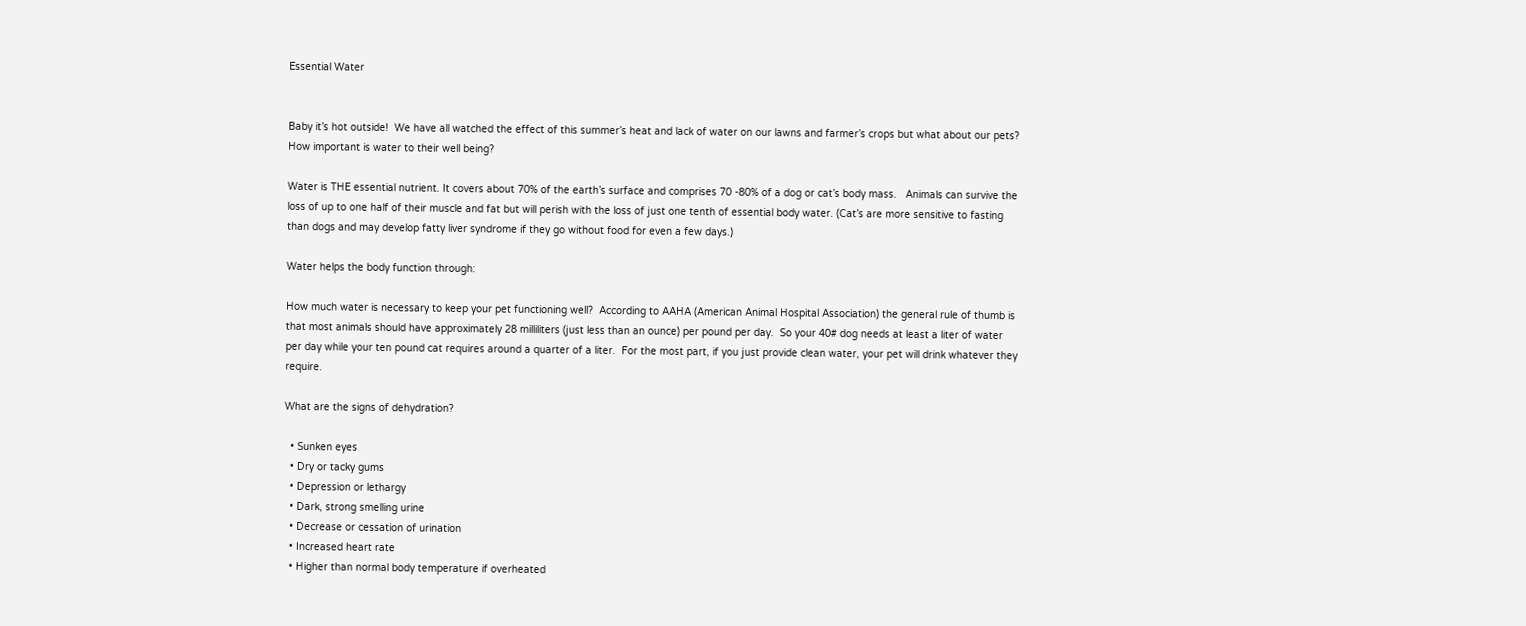Essential Water


Baby it’s hot outside!  We have all watched the effect of this summer’s heat and lack of water on our lawns and farmer’s crops but what about our pets?  How important is water to their well being?

Water is THE essential nutrient. It covers about 70% of the earth’s surface and comprises 70 -80% of a dog or cat’s body mass.   Animals can survive the loss of up to one half of their muscle and fat but will perish with the loss of just one tenth of essential body water. (Cat’s are more sensitive to fasting than dogs and may develop fatty liver syndrome if they go without food for even a few days.)

Water helps the body function through:

How much water is necessary to keep your pet functioning well?  According to AAHA (American Animal Hospital Association) the general rule of thumb is that most animals should have approximately 28 milliliters (just less than an ounce) per pound per day.  So your 40# dog needs at least a liter of water per day while your ten pound cat requires around a quarter of a liter.  For the most part, if you just provide clean water, your pet will drink whatever they require.

What are the signs of dehydration?

  • Sunken eyes
  • Dry or tacky gums
  • Depression or lethargy
  • Dark, strong smelling urine
  • Decrease or cessation of urination
  • Increased heart rate
  • Higher than normal body temperature if overheated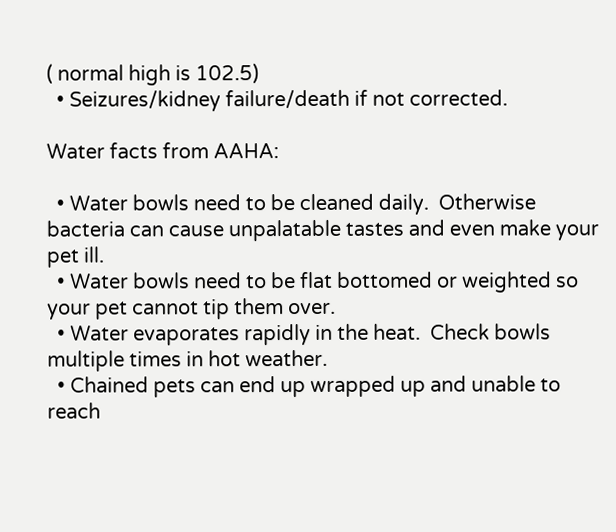( normal high is 102.5)
  • Seizures/kidney failure/death if not corrected.

Water facts from AAHA:

  • Water bowls need to be cleaned daily.  Otherwise bacteria can cause unpalatable tastes and even make your pet ill.
  • Water bowls need to be flat bottomed or weighted so your pet cannot tip them over.
  • Water evaporates rapidly in the heat.  Check bowls multiple times in hot weather.
  • Chained pets can end up wrapped up and unable to reach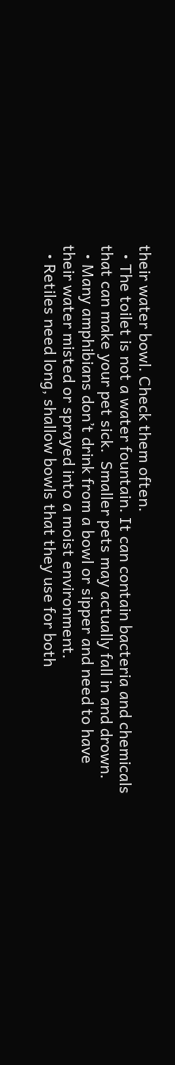their water bowl. Check them often.
  • The toilet is not a water fountain. It can contain bacteria and chemicals that can make your pet sick.  Smaller pets may actually fall in and drown.
  • Many amphibians don’t drink from a bowl or sipper and need to have their water misted or sprayed into a moist environment.
  • Retiles need long, shallow bowls that they use for both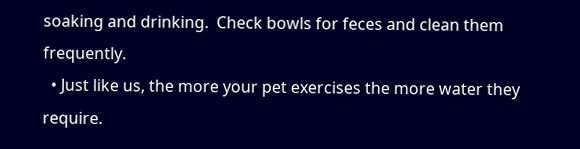soaking and drinking.  Check bowls for feces and clean them frequently.
  • Just like us, the more your pet exercises the more water they require.